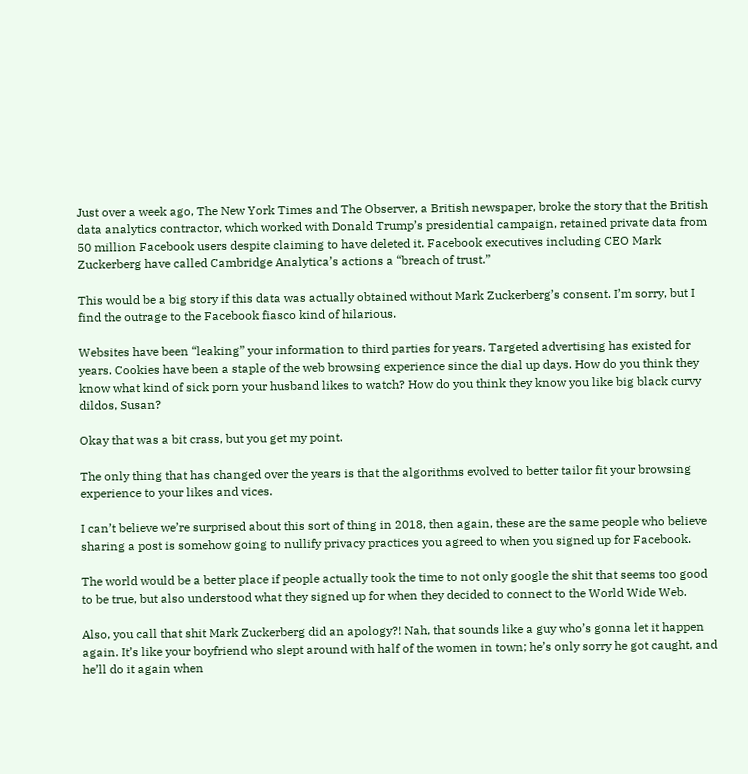Just over a week ago, The New York Times and The Observer, a British newspaper, broke the story that the British data analytics contractor, which worked with Donald Trump’s presidential campaign, retained private data from 50 million Facebook users despite claiming to have deleted it. Facebook executives including CEO Mark Zuckerberg have called Cambridge Analytica’s actions a “breach of trust.”

This would be a big story if this data was actually obtained without Mark Zuckerberg’s consent. I’m sorry, but I find the outrage to the Facebook fiasco kind of hilarious.

Websites have been “leaking” your information to third parties for years. Targeted advertising has existed for years. Cookies have been a staple of the web browsing experience since the dial up days. How do you think they know what kind of sick porn your husband likes to watch? How do you think they know you like big black curvy dildos, Susan?

Okay that was a bit crass, but you get my point.

The only thing that has changed over the years is that the algorithms evolved to better tailor fit your browsing experience to your likes and vices.

I can’t believe we’re surprised about this sort of thing in 2018, then again, these are the same people who believe sharing a post is somehow going to nullify privacy practices you agreed to when you signed up for Facebook.

The world would be a better place if people actually took the time to not only google the shit that seems too good to be true, but also understood what they signed up for when they decided to connect to the World Wide Web.

Also, you call that shit Mark Zuckerberg did an apology?! Nah, that sounds like a guy who’s gonna let it happen again. It’s like your boyfriend who slept around with half of the women in town; he’s only sorry he got caught, and he’ll do it again when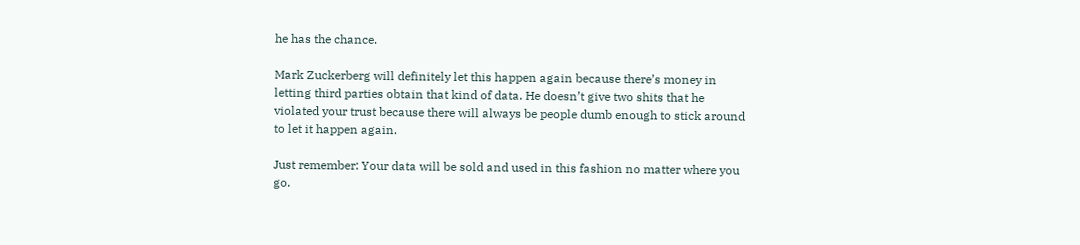he has the chance.

Mark Zuckerberg will definitely let this happen again because there’s money in letting third parties obtain that kind of data. He doesn’t give two shits that he violated your trust because there will always be people dumb enough to stick around to let it happen again.

Just remember: Your data will be sold and used in this fashion no matter where you go.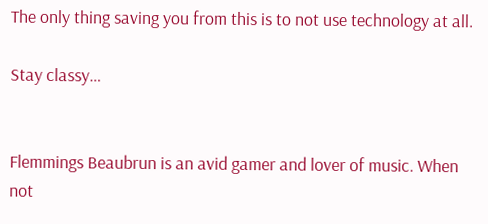The only thing saving you from this is to not use technology at all.

Stay classy…


Flemmings Beaubrun is an avid gamer and lover of music. When not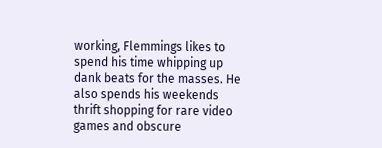working, Flemmings likes to spend his time whipping up dank beats for the masses. He also spends his weekends thrift shopping for rare video games and obscure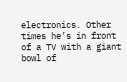electronics. Other times he’s in front of a TV with a giant bowl of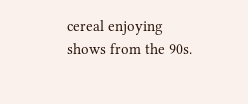cereal enjoying shows from the 90s.